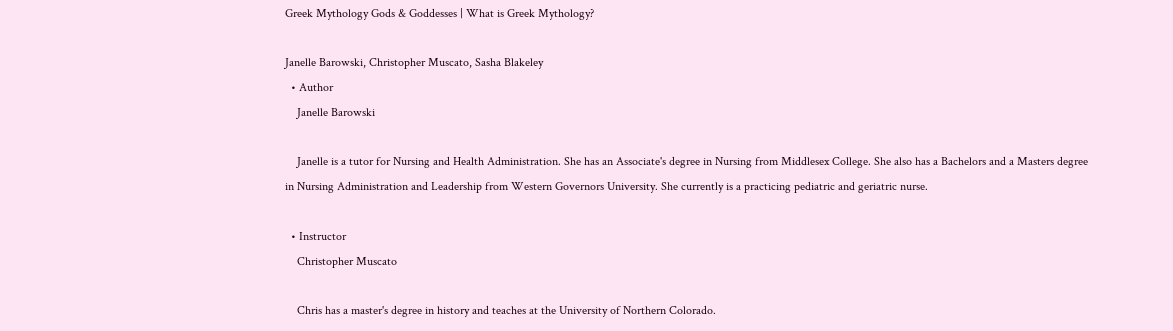Greek Mythology Gods & Goddesses | What is Greek Mythology?

Janelle Barowski, Christopher Muscato, Sasha Blakeley
  • Author
    Janelle Barowski

    Janelle is a tutor for Nursing and Health Administration. She has an Associate's degree in Nursing from Middlesex College. She also has a Bachelors and a Masters degree in Nursing Administration and Leadership from Western Governors University. She currently is a practicing pediatric and geriatric nurse.

  • Instructor
    Christopher Muscato

    Chris has a master's degree in history and teaches at the University of Northern Colorado.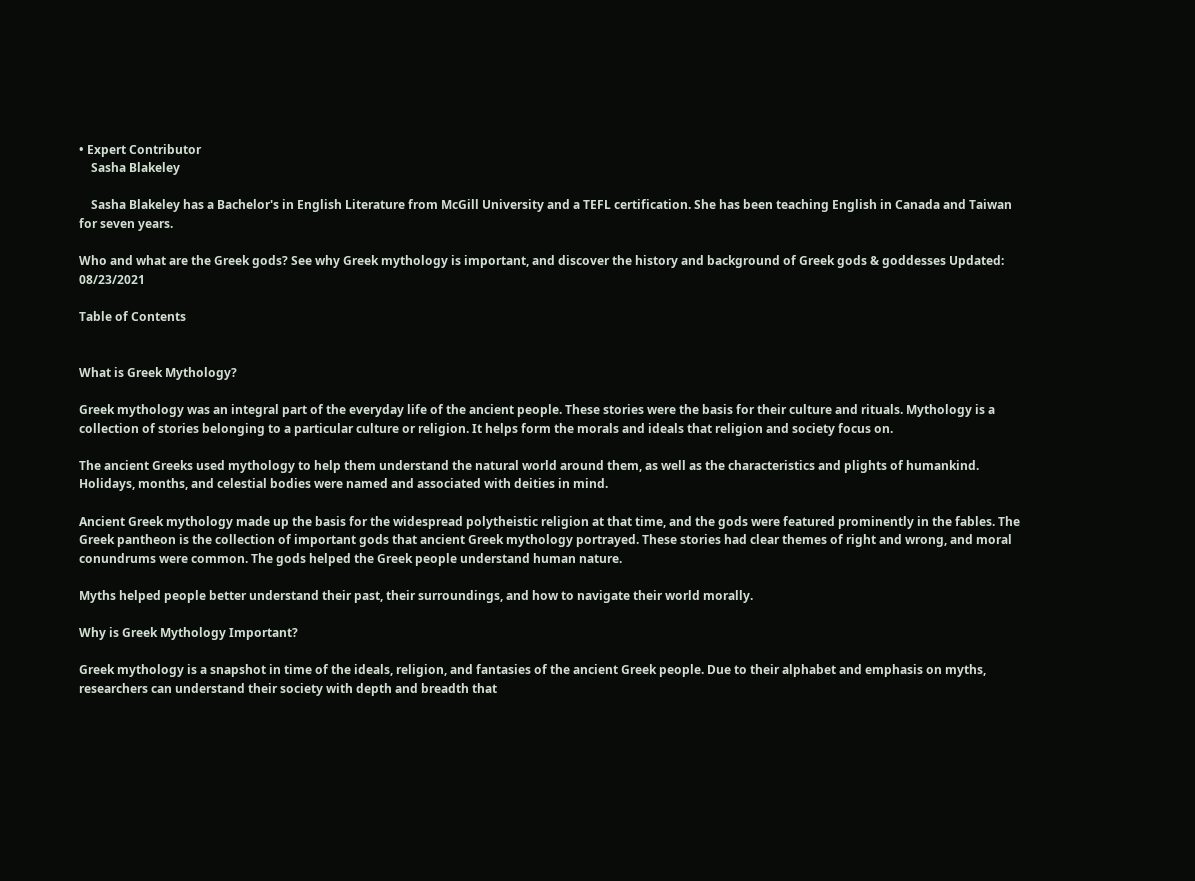• Expert Contributor
    Sasha Blakeley

    Sasha Blakeley has a Bachelor's in English Literature from McGill University and a TEFL certification. She has been teaching English in Canada and Taiwan for seven years.

Who and what are the Greek gods? See why Greek mythology is important, and discover the history and background of Greek gods & goddesses Updated: 08/23/2021

Table of Contents


What is Greek Mythology?

Greek mythology was an integral part of the everyday life of the ancient people. These stories were the basis for their culture and rituals. Mythology is a collection of stories belonging to a particular culture or religion. It helps form the morals and ideals that religion and society focus on.

The ancient Greeks used mythology to help them understand the natural world around them, as well as the characteristics and plights of humankind. Holidays, months, and celestial bodies were named and associated with deities in mind.

Ancient Greek mythology made up the basis for the widespread polytheistic religion at that time, and the gods were featured prominently in the fables. The Greek pantheon is the collection of important gods that ancient Greek mythology portrayed. These stories had clear themes of right and wrong, and moral conundrums were common. The gods helped the Greek people understand human nature.

Myths helped people better understand their past, their surroundings, and how to navigate their world morally.

Why is Greek Mythology Important?

Greek mythology is a snapshot in time of the ideals, religion, and fantasies of the ancient Greek people. Due to their alphabet and emphasis on myths, researchers can understand their society with depth and breadth that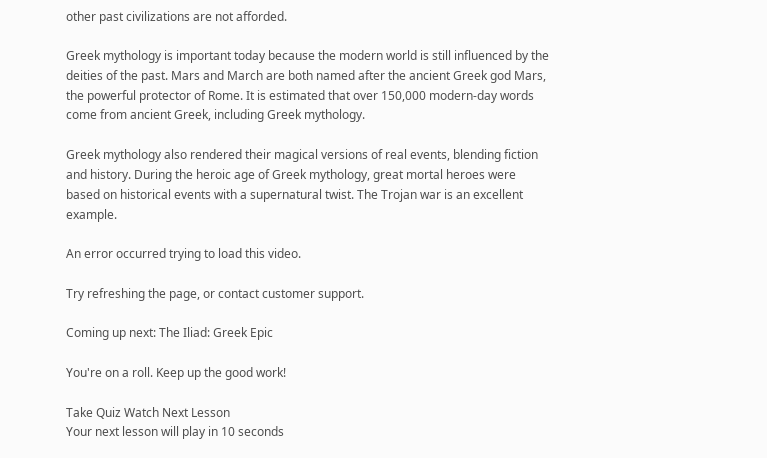other past civilizations are not afforded.

Greek mythology is important today because the modern world is still influenced by the deities of the past. Mars and March are both named after the ancient Greek god Mars, the powerful protector of Rome. It is estimated that over 150,000 modern-day words come from ancient Greek, including Greek mythology.

Greek mythology also rendered their magical versions of real events, blending fiction and history. During the heroic age of Greek mythology, great mortal heroes were based on historical events with a supernatural twist. The Trojan war is an excellent example.

An error occurred trying to load this video.

Try refreshing the page, or contact customer support.

Coming up next: The Iliad: Greek Epic

You're on a roll. Keep up the good work!

Take Quiz Watch Next Lesson
Your next lesson will play in 10 seconds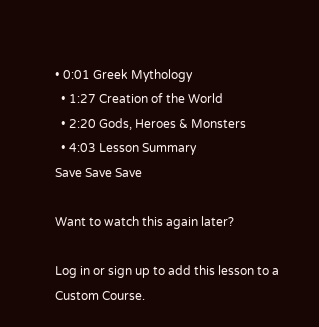• 0:01 Greek Mythology
  • 1:27 Creation of the World
  • 2:20 Gods, Heroes & Monsters
  • 4:03 Lesson Summary
Save Save Save

Want to watch this again later?

Log in or sign up to add this lesson to a Custom Course.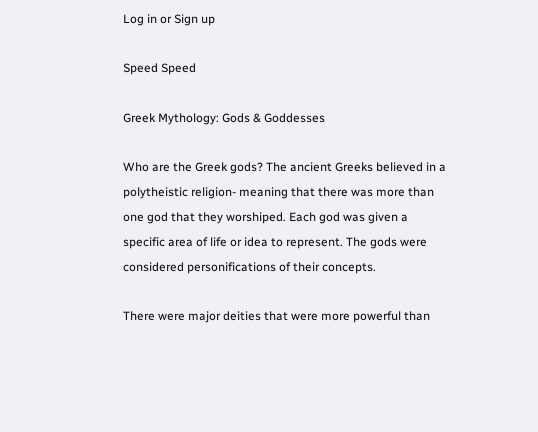Log in or Sign up

Speed Speed

Greek Mythology: Gods & Goddesses

Who are the Greek gods? The ancient Greeks believed in a polytheistic religion- meaning that there was more than one god that they worshiped. Each god was given a specific area of life or idea to represent. The gods were considered personifications of their concepts.

There were major deities that were more powerful than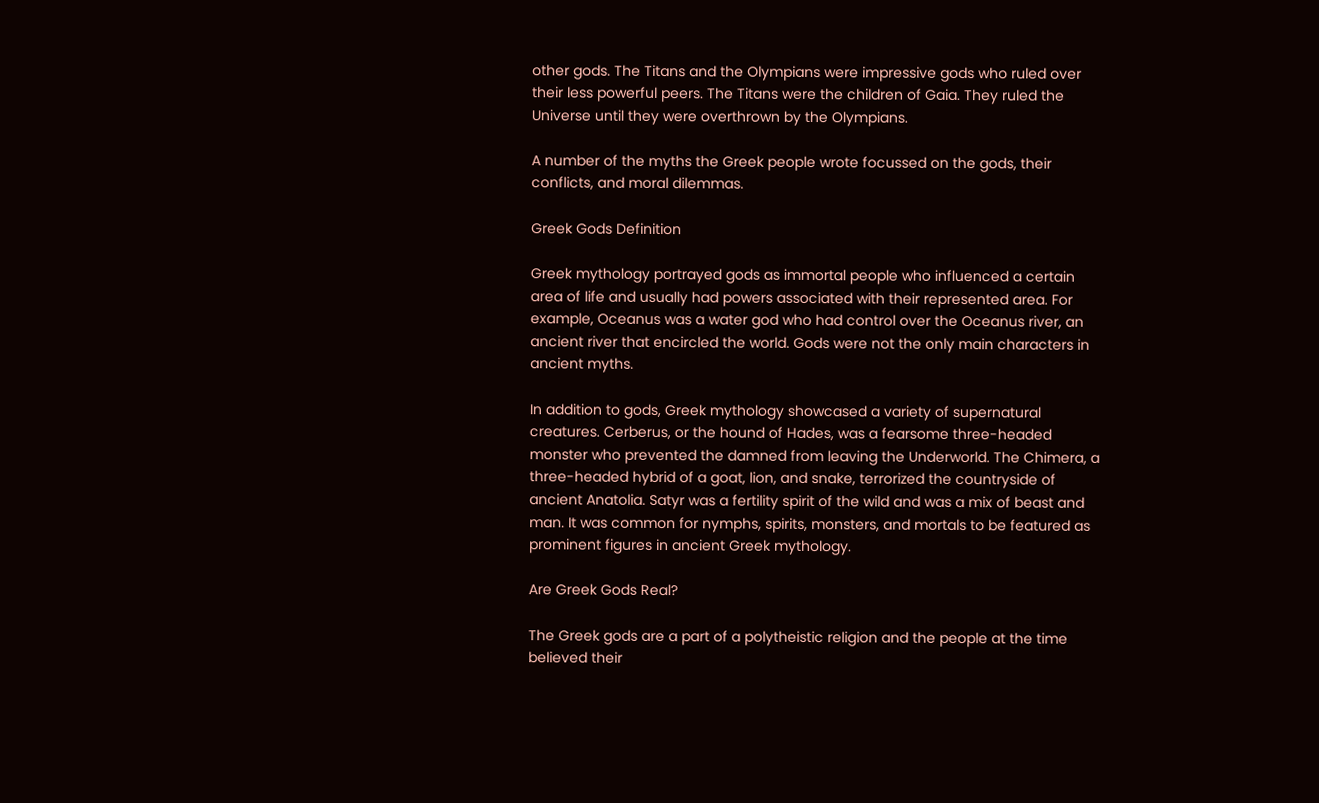other gods. The Titans and the Olympians were impressive gods who ruled over their less powerful peers. The Titans were the children of Gaia. They ruled the Universe until they were overthrown by the Olympians.

A number of the myths the Greek people wrote focussed on the gods, their conflicts, and moral dilemmas.

Greek Gods Definition

Greek mythology portrayed gods as immortal people who influenced a certain area of life and usually had powers associated with their represented area. For example, Oceanus was a water god who had control over the Oceanus river, an ancient river that encircled the world. Gods were not the only main characters in ancient myths.

In addition to gods, Greek mythology showcased a variety of supernatural creatures. Cerberus, or the hound of Hades, was a fearsome three-headed monster who prevented the damned from leaving the Underworld. The Chimera, a three-headed hybrid of a goat, lion, and snake, terrorized the countryside of ancient Anatolia. Satyr was a fertility spirit of the wild and was a mix of beast and man. It was common for nymphs, spirits, monsters, and mortals to be featured as prominent figures in ancient Greek mythology.

Are Greek Gods Real?

The Greek gods are a part of a polytheistic religion and the people at the time believed their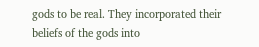gods to be real. They incorporated their beliefs of the gods into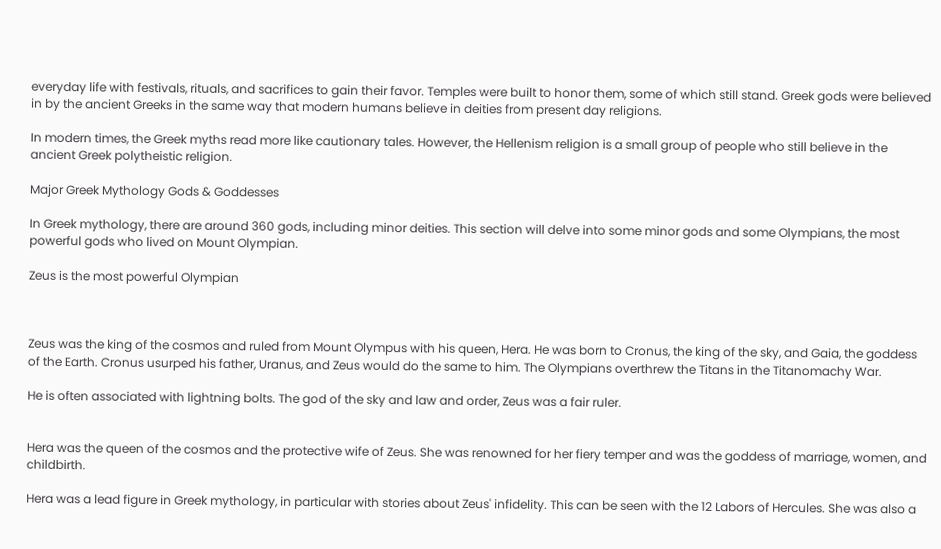everyday life with festivals, rituals, and sacrifices to gain their favor. Temples were built to honor them, some of which still stand. Greek gods were believed in by the ancient Greeks in the same way that modern humans believe in deities from present day religions.

In modern times, the Greek myths read more like cautionary tales. However, the Hellenism religion is a small group of people who still believe in the ancient Greek polytheistic religion.

Major Greek Mythology Gods & Goddesses

In Greek mythology, there are around 360 gods, including minor deities. This section will delve into some minor gods and some Olympians, the most powerful gods who lived on Mount Olympian.

Zeus is the most powerful Olympian



Zeus was the king of the cosmos and ruled from Mount Olympus with his queen, Hera. He was born to Cronus, the king of the sky, and Gaia, the goddess of the Earth. Cronus usurped his father, Uranus, and Zeus would do the same to him. The Olympians overthrew the Titans in the Titanomachy War.

He is often associated with lightning bolts. The god of the sky and law and order, Zeus was a fair ruler.


Hera was the queen of the cosmos and the protective wife of Zeus. She was renowned for her fiery temper and was the goddess of marriage, women, and childbirth.

Hera was a lead figure in Greek mythology, in particular with stories about Zeus' infidelity. This can be seen with the 12 Labors of Hercules. She was also a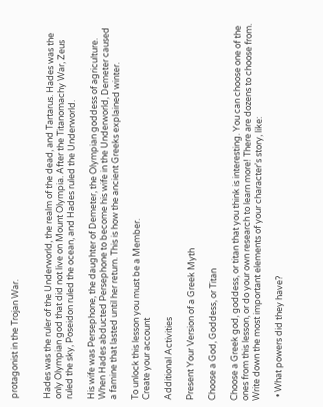protagonist in the Trojan War.


Hades was the ruler of the Underworld, the realm of the dead, and Tartarus. Hades was the only Olympian god that did not live on Mount Olympia. After the Titanomachy War, Zeus ruled the sky, Poseidon ruled the ocean, and Hades ruled the Underworld.

His wife was Persephone, the daughter of Demeter, the Olympian goddess of agriculture. When Hades abducted Persephone to become his wife in the Underworld, Demeter caused a famine that lasted until her return. This is how the ancient Greeks explained winter.

To unlock this lesson you must be a Member.
Create your account

Additional Activities

Present Your Version of a Greek Myth

Choose a God, Goddess, or Titan

Choose a Greek god, goddess, or titan that you think is interesting. You can choose one of the ones from this lesson, or do your own research to learn more! There are dozens to choose from. Write down the most important elements of your character's story, like:

  • What powers did they have?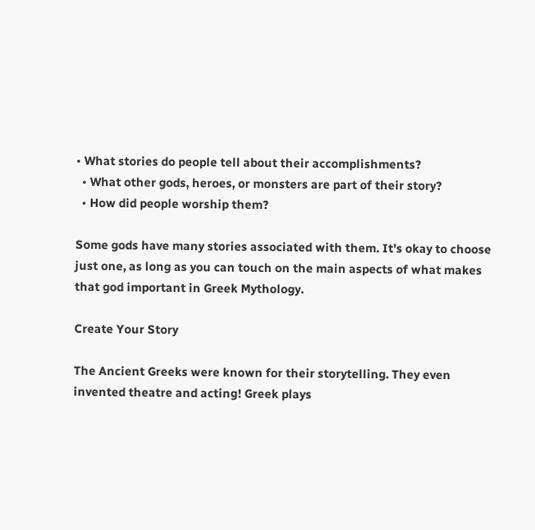• What stories do people tell about their accomplishments?
  • What other gods, heroes, or monsters are part of their story?
  • How did people worship them?

Some gods have many stories associated with them. It's okay to choose just one, as long as you can touch on the main aspects of what makes that god important in Greek Mythology.

Create Your Story

The Ancient Greeks were known for their storytelling. They even invented theatre and acting! Greek plays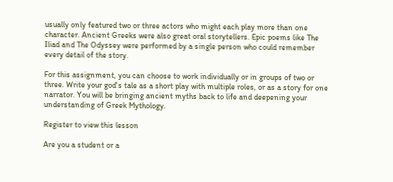usually only featured two or three actors who might each play more than one character. Ancient Greeks were also great oral storytellers. Epic poems like The Iliad and The Odyssey were performed by a single person who could remember every detail of the story.

For this assignment, you can choose to work individually or in groups of two or three. Write your god's tale as a short play with multiple roles, or as a story for one narrator. You will be bringing ancient myths back to life and deepening your understanding of Greek Mythology.

Register to view this lesson

Are you a student or a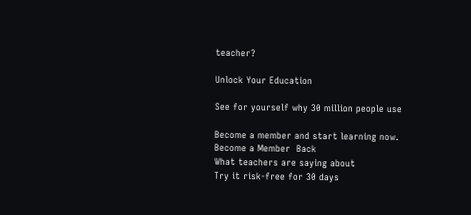teacher?

Unlock Your Education

See for yourself why 30 million people use

Become a member and start learning now.
Become a Member  Back
What teachers are saying about
Try it risk-free for 30 days